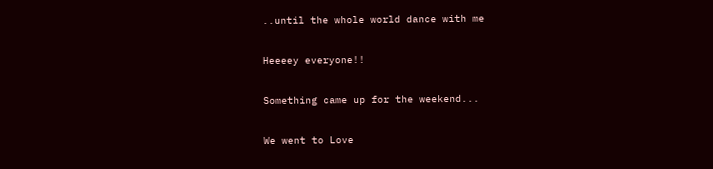..until the whole world dance with me

Heeeey everyone!!

Something came up for the weekend...

We went to Love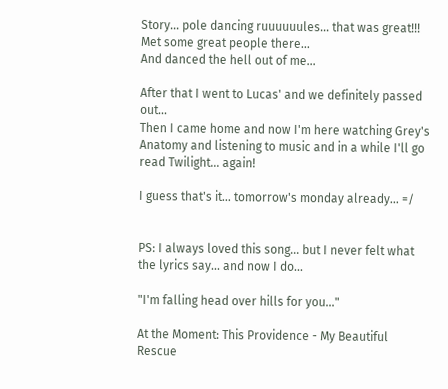Story... pole dancing ruuuuuules... that was great!!!
Met some great people there...
And danced the hell out of me...

After that I went to Lucas' and we definitely passed out...
Then I came home and now I'm here watching Grey's Anatomy and listening to music and in a while I'll go read Twilight... again!

I guess that's it... tomorrow's monday already... =/


PS: I always loved this song... but I never felt what the lyrics say... and now I do...

"I'm falling head over hills for you..."

At the Moment: This Providence - My Beautiful Rescue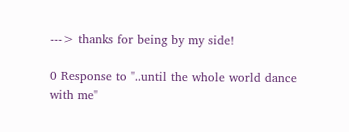---> thanks for being by my side!

0 Response to "..until the whole world dance with me"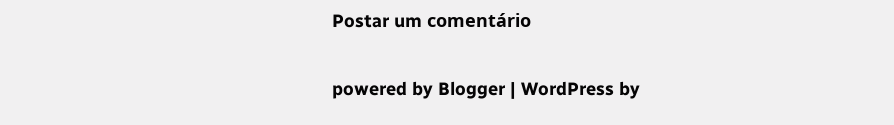Postar um comentário

powered by Blogger | WordPress by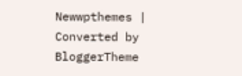Newwpthemes | Converted by BloggerTheme